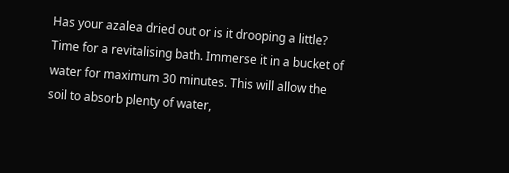Has your azalea dried out or is it drooping a little? Time for a revitalising bath. Immerse it in a bucket of water for maximum 30 minutes. This will allow the soil to absorb plenty of water,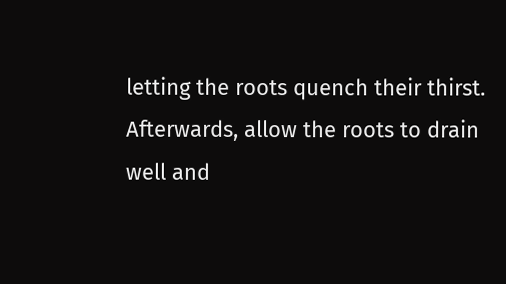letting the roots quench their thirst. Afterwards, allow the roots to drain well and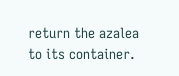return the azalea to its container.